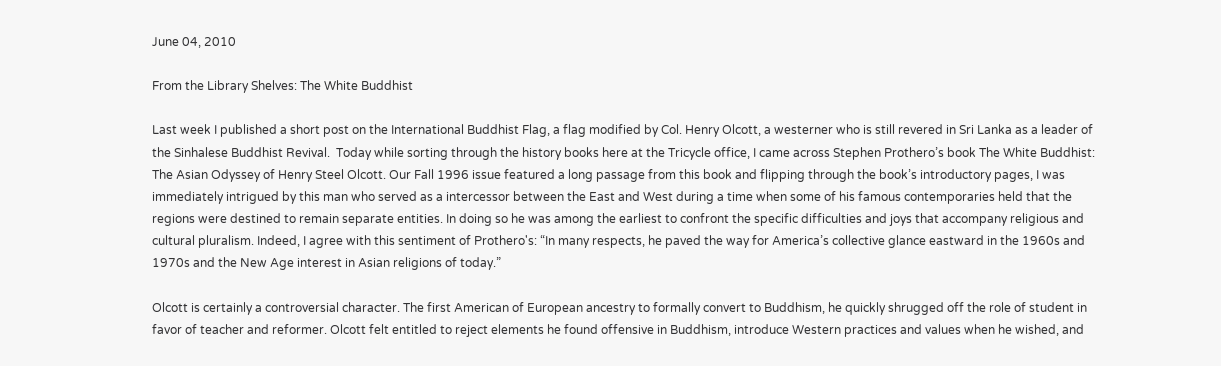June 04, 2010

From the Library Shelves: The White Buddhist

Last week I published a short post on the International Buddhist Flag, a flag modified by Col. Henry Olcott, a westerner who is still revered in Sri Lanka as a leader of the Sinhalese Buddhist Revival.  Today while sorting through the history books here at the Tricycle office, I came across Stephen Prothero’s book The White Buddhist: The Asian Odyssey of Henry Steel Olcott. Our Fall 1996 issue featured a long passage from this book and flipping through the book’s introductory pages, I was immediately intrigued by this man who served as a intercessor between the East and West during a time when some of his famous contemporaries held that the regions were destined to remain separate entities. In doing so he was among the earliest to confront the specific difficulties and joys that accompany religious and cultural pluralism. Indeed, I agree with this sentiment of Prothero's: “In many respects, he paved the way for America’s collective glance eastward in the 1960s and 1970s and the New Age interest in Asian religions of today.”

Olcott is certainly a controversial character. The first American of European ancestry to formally convert to Buddhism, he quickly shrugged off the role of student in favor of teacher and reformer. Olcott felt entitled to reject elements he found offensive in Buddhism, introduce Western practices and values when he wished, and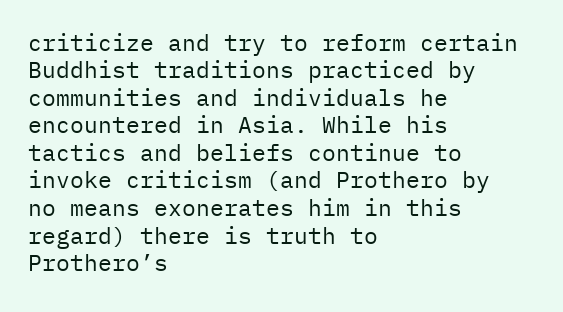criticize and try to reform certain Buddhist traditions practiced by communities and individuals he encountered in Asia. While his tactics and beliefs continue to invoke criticism (and Prothero by no means exonerates him in this regard) there is truth to Prothero’s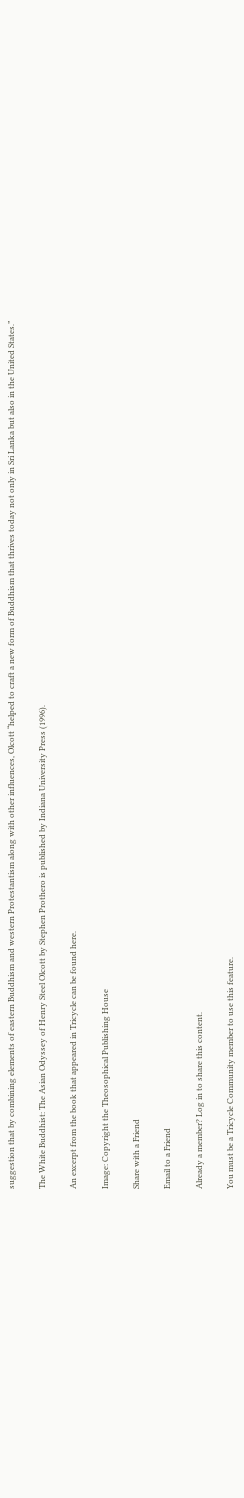suggestion that by combining elements of eastern Buddhism and western Protestantism along with other influences, Olcott “helped to craft a new form of Buddhism that thrives today not only in Sri Lanka but also in the United States.”

The White Buddhist: The Asian Odyssey of Henry Steel Olcott by Stephen Prothero is published by Indiana University Press (1996).

An excerpt from the book that appeared in Tricycle can be found here.

Image: Copyright the Theosophical Publishing House

Share with a Friend

Email to a Friend

Already a member? Log in to share this content.

You must be a Tricycle Community member to use this feature.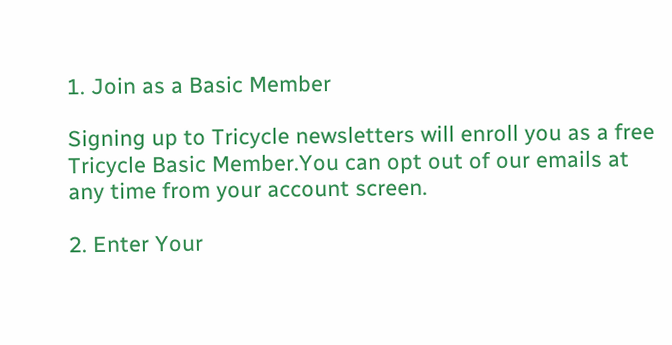1. Join as a Basic Member

Signing up to Tricycle newsletters will enroll you as a free Tricycle Basic Member.You can opt out of our emails at any time from your account screen.

2. Enter Your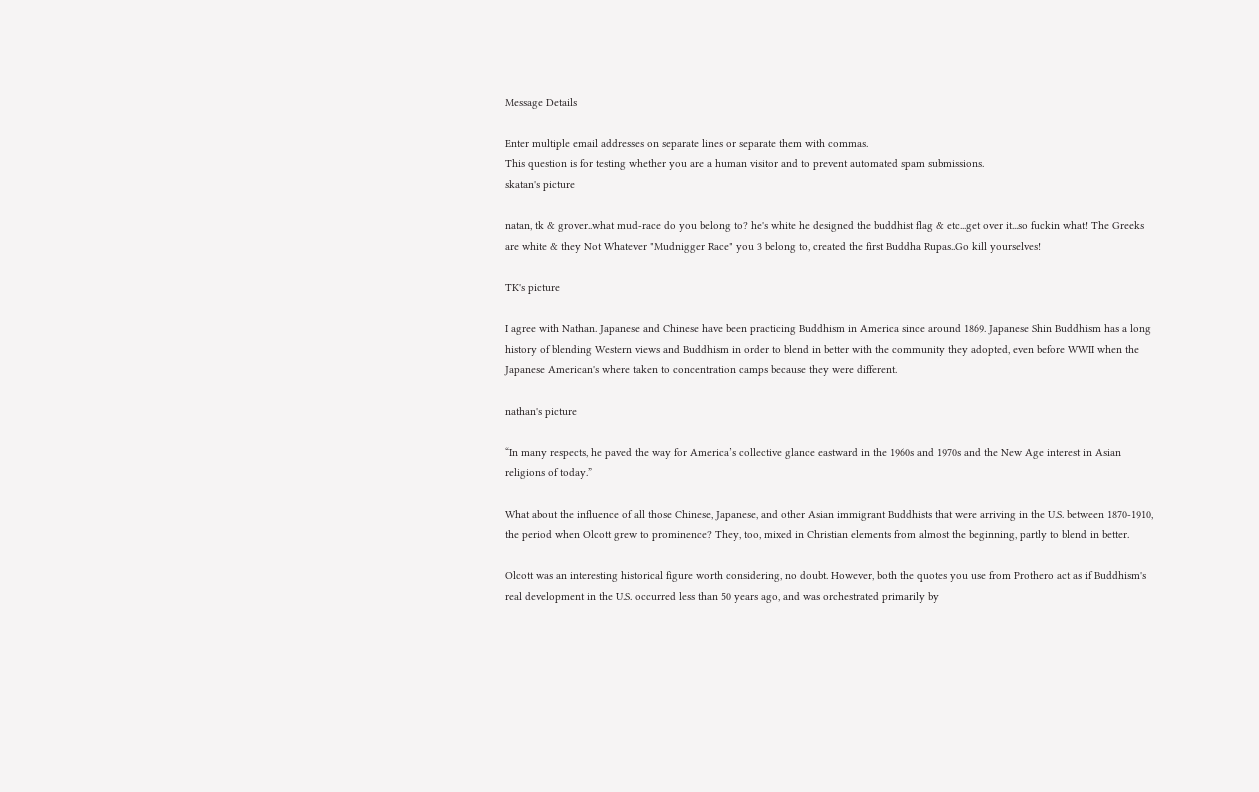Message Details

Enter multiple email addresses on separate lines or separate them with commas.
This question is for testing whether you are a human visitor and to prevent automated spam submissions.
skatan's picture

natan, tk & grover..what mud-race do you belong to? he's white he designed the buddhist flag & etc...get over it...so fuckin what! The Greeks are white & they Not Whatever "Mudnigger Race" you 3 belong to, created the first Buddha Rupas..Go kill yourselves!

TK's picture

I agree with Nathan. Japanese and Chinese have been practicing Buddhism in America since around 1869. Japanese Shin Buddhism has a long history of blending Western views and Buddhism in order to blend in better with the community they adopted, even before WWII when the Japanese American's where taken to concentration camps because they were different.

nathan's picture

“In many respects, he paved the way for America’s collective glance eastward in the 1960s and 1970s and the New Age interest in Asian religions of today.”

What about the influence of all those Chinese, Japanese, and other Asian immigrant Buddhists that were arriving in the U.S. between 1870-1910, the period when Olcott grew to prominence? They, too, mixed in Christian elements from almost the beginning, partly to blend in better.

Olcott was an interesting historical figure worth considering, no doubt. However, both the quotes you use from Prothero act as if Buddhism's real development in the U.S. occurred less than 50 years ago, and was orchestrated primarily by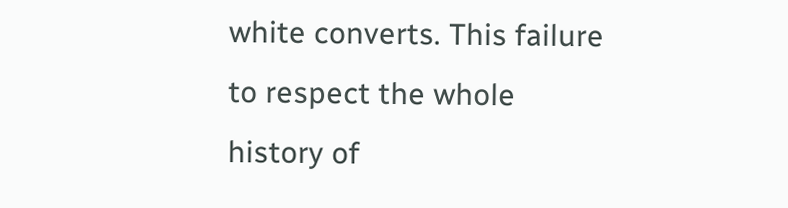white converts. This failure to respect the whole history of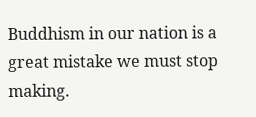Buddhism in our nation is a great mistake we must stop making.